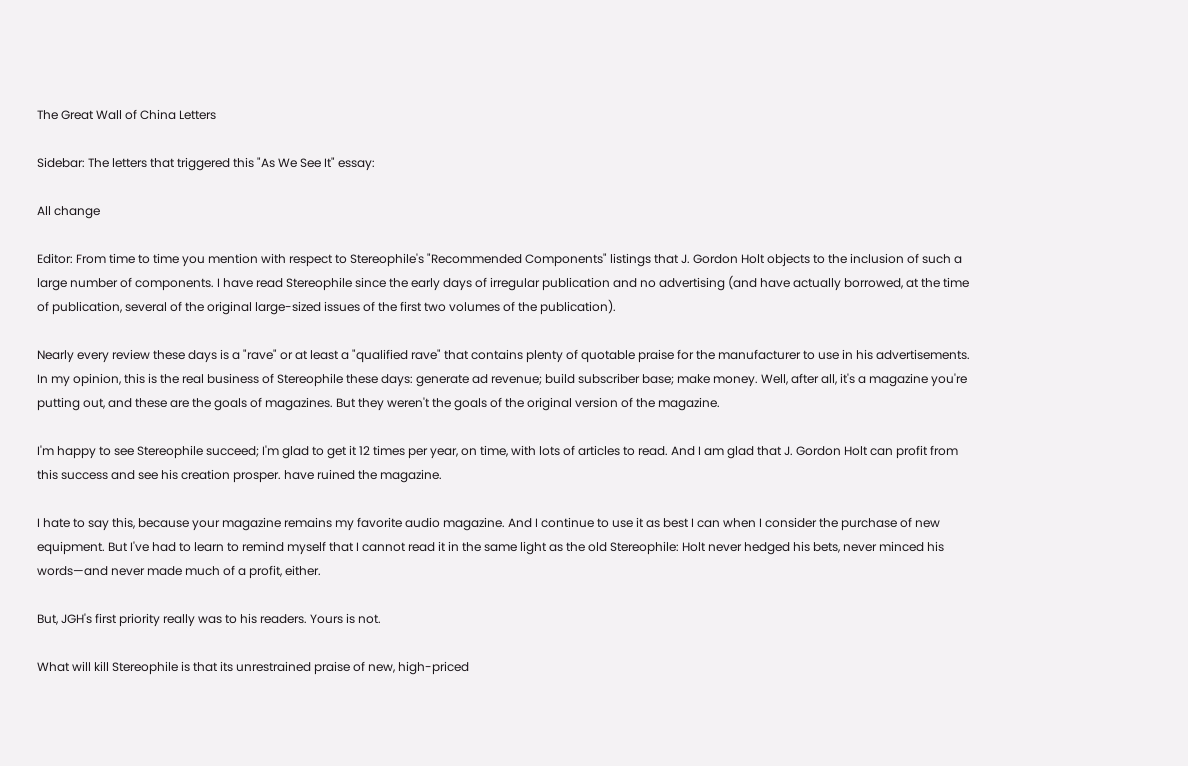The Great Wall of China Letters

Sidebar: The letters that triggered this "As We See It" essay:

All change

Editor: From time to time you mention with respect to Stereophile's "Recommended Components" listings that J. Gordon Holt objects to the inclusion of such a large number of components. I have read Stereophile since the early days of irregular publication and no advertising (and have actually borrowed, at the time of publication, several of the original large-sized issues of the first two volumes of the publication).

Nearly every review these days is a "rave" or at least a "qualified rave" that contains plenty of quotable praise for the manufacturer to use in his advertisements. In my opinion, this is the real business of Stereophile these days: generate ad revenue; build subscriber base; make money. Well, after all, it's a magazine you're putting out, and these are the goals of magazines. But they weren't the goals of the original version of the magazine.

I'm happy to see Stereophile succeed; I'm glad to get it 12 times per year, on time, with lots of articles to read. And I am glad that J. Gordon Holt can profit from this success and see his creation prosper. have ruined the magazine.

I hate to say this, because your magazine remains my favorite audio magazine. And I continue to use it as best I can when I consider the purchase of new equipment. But I've had to learn to remind myself that I cannot read it in the same light as the old Stereophile: Holt never hedged his bets, never minced his words—and never made much of a profit, either.

But, JGH's first priority really was to his readers. Yours is not.

What will kill Stereophile is that its unrestrained praise of new, high-priced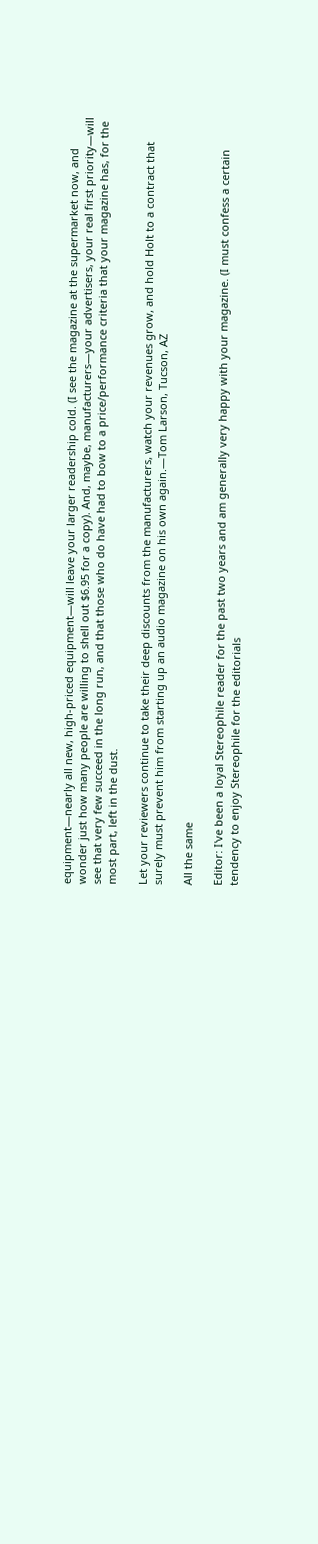equipment—nearly all new, high-priced equipment—will leave your larger readership cold. (I see the magazine at the supermarket now, and wonder just how many people are willing to shell out $6.95 for a copy). And, maybe, manufacturers—your advertisers, your real first priority—will see that very few succeed in the long run, and that those who do have had to bow to a price/performance criteria that your magazine has, for the most part, left in the dust.

Let your reviewers continue to take their deep discounts from the manufacturers, watch your revenues grow, and hold Holt to a contract that surely must prevent him from starting up an audio magazine on his own again.—Tom Larson, Tucson, AZ

All the same

Editor: I've been a loyal Stereophile reader for the past two years and am generally very happy with your magazine. (I must confess a certain tendency to enjoy Stereophile for the editorials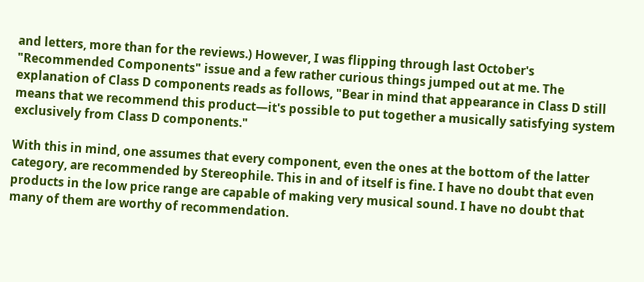and letters, more than for the reviews.) However, I was flipping through last October's "Recommended Components" issue and a few rather curious things jumped out at me. The explanation of Class D components reads as follows, "Bear in mind that appearance in Class D still means that we recommend this product—it's possible to put together a musically satisfying system exclusively from Class D components."

With this in mind, one assumes that every component, even the ones at the bottom of the latter category, are recommended by Stereophile. This in and of itself is fine. I have no doubt that even products in the low price range are capable of making very musical sound. I have no doubt that many of them are worthy of recommendation.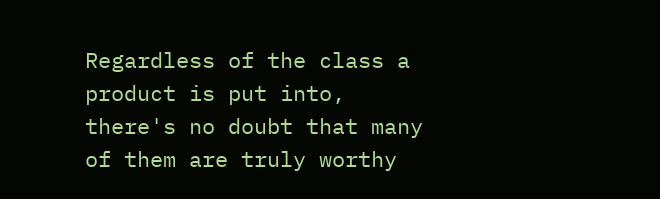Regardless of the class a product is put into, there's no doubt that many of them are truly worthy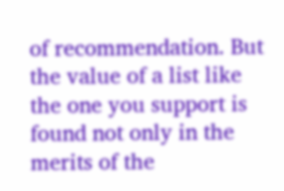of recommendation. But the value of a list like the one you support is found not only in the merits of the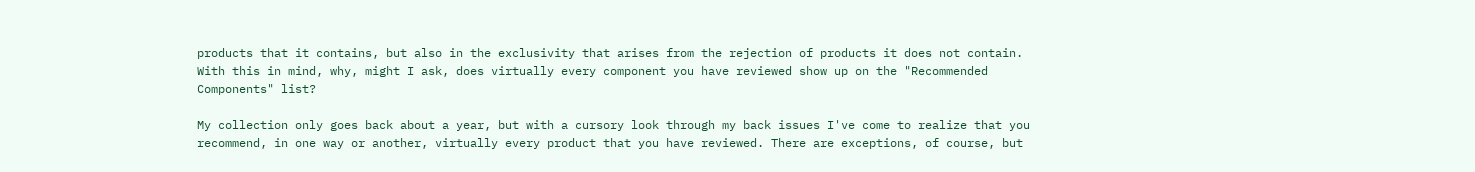products that it contains, but also in the exclusivity that arises from the rejection of products it does not contain. With this in mind, why, might I ask, does virtually every component you have reviewed show up on the "Recommended Components" list?

My collection only goes back about a year, but with a cursory look through my back issues I've come to realize that you recommend, in one way or another, virtually every product that you have reviewed. There are exceptions, of course, but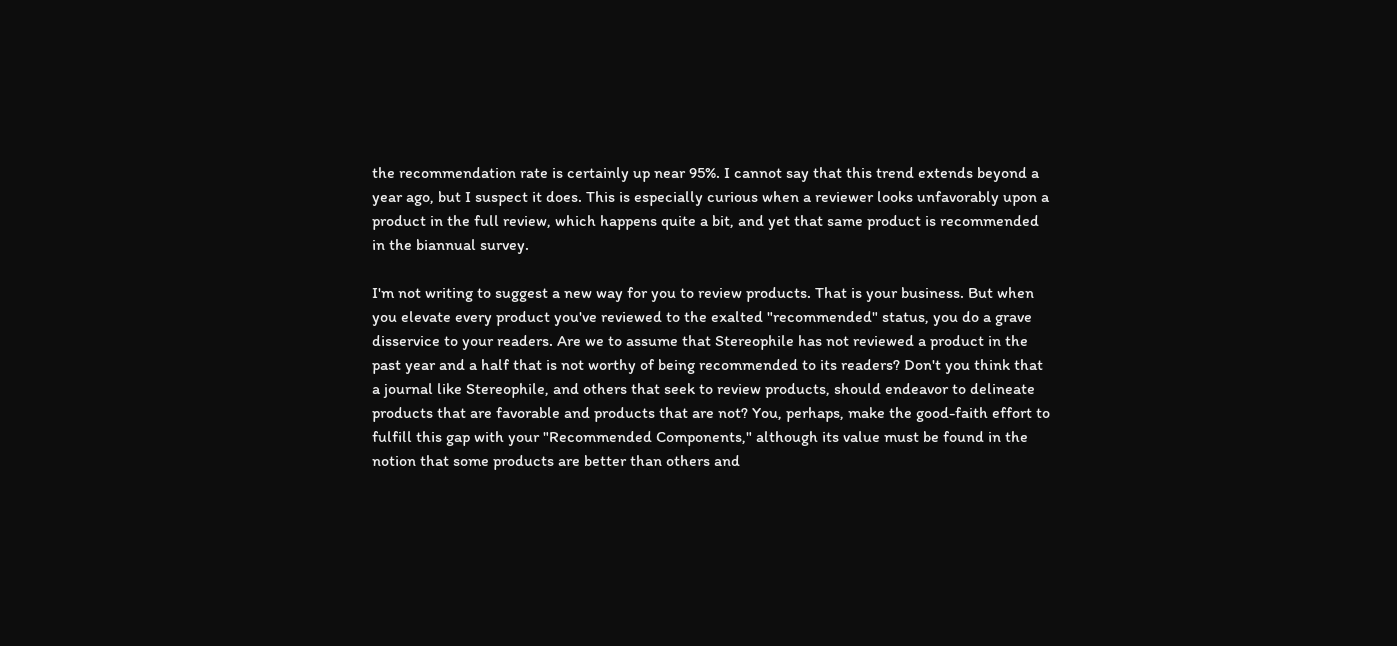the recommendation rate is certainly up near 95%. I cannot say that this trend extends beyond a year ago, but I suspect it does. This is especially curious when a reviewer looks unfavorably upon a product in the full review, which happens quite a bit, and yet that same product is recommended in the biannual survey.

I'm not writing to suggest a new way for you to review products. That is your business. But when you elevate every product you've reviewed to the exalted "recommended" status, you do a grave disservice to your readers. Are we to assume that Stereophile has not reviewed a product in the past year and a half that is not worthy of being recommended to its readers? Don't you think that a journal like Stereophile, and others that seek to review products, should endeavor to delineate products that are favorable and products that are not? You, perhaps, make the good-faith effort to fulfill this gap with your "Recommended Components," although its value must be found in the notion that some products are better than others and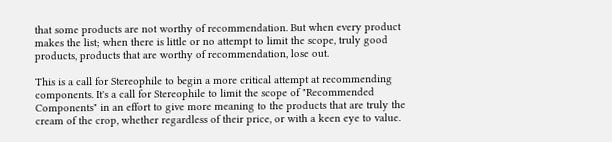that some products are not worthy of recommendation. But when every product makes the list; when there is little or no attempt to limit the scope, truly good products, products that are worthy of recommendation, lose out.

This is a call for Stereophile to begin a more critical attempt at recommending components. It's a call for Stereophile to limit the scope of "Recommended Components" in an effort to give more meaning to the products that are truly the cream of the crop, whether regardless of their price, or with a keen eye to value.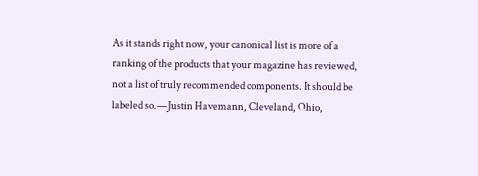As it stands right now, your canonical list is more of a ranking of the products that your magazine has reviewed, not a list of truly recommended components. It should be labeled so.—Justin Havemann, Cleveland, Ohio,